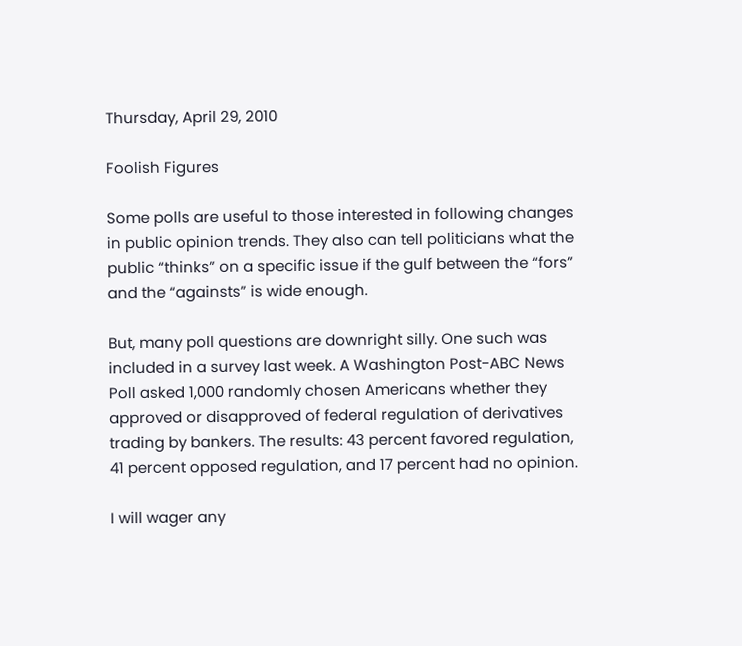Thursday, April 29, 2010

Foolish Figures

Some polls are useful to those interested in following changes in public opinion trends. They also can tell politicians what the public “thinks” on a specific issue if the gulf between the “fors” and the “againsts” is wide enough.

But, many poll questions are downright silly. One such was included in a survey last week. A Washington Post-ABC News Poll asked 1,000 randomly chosen Americans whether they approved or disapproved of federal regulation of derivatives trading by bankers. The results: 43 percent favored regulation, 41 percent opposed regulation, and 17 percent had no opinion.

I will wager any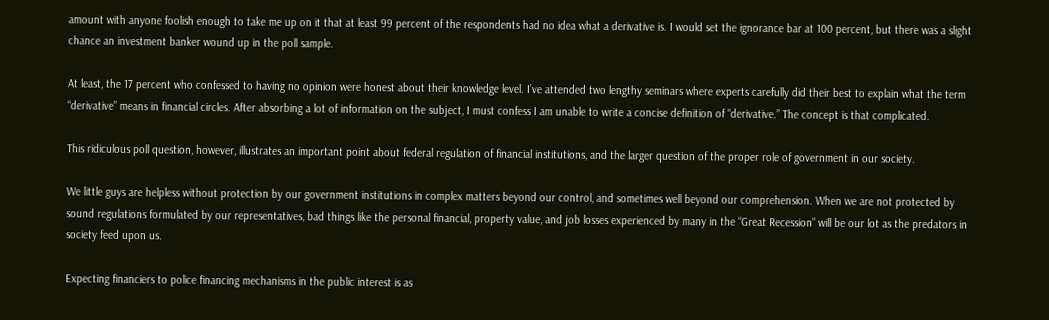amount with anyone foolish enough to take me up on it that at least 99 percent of the respondents had no idea what a derivative is. I would set the ignorance bar at 100 percent, but there was a slight chance an investment banker wound up in the poll sample.

At least, the 17 percent who confessed to having no opinion were honest about their knowledge level. I’ve attended two lengthy seminars where experts carefully did their best to explain what the term “derivative” means in financial circles. After absorbing a lot of information on the subject, I must confess I am unable to write a concise definition of “derivative.” The concept is that complicated.

This ridiculous poll question, however, illustrates an important point about federal regulation of financial institutions, and the larger question of the proper role of government in our society.

We little guys are helpless without protection by our government institutions in complex matters beyond our control, and sometimes well beyond our comprehension. When we are not protected by sound regulations formulated by our representatives, bad things like the personal financial, property value, and job losses experienced by many in the “Great Recession” will be our lot as the predators in society feed upon us.

Expecting financiers to police financing mechanisms in the public interest is as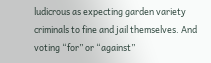ludicrous as expecting garden variety criminals to fine and jail themselves. And voting “for” or “against”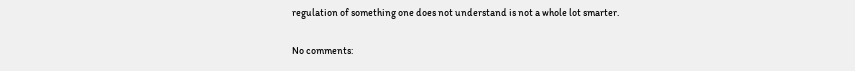regulation of something one does not understand is not a whole lot smarter.

No comments: